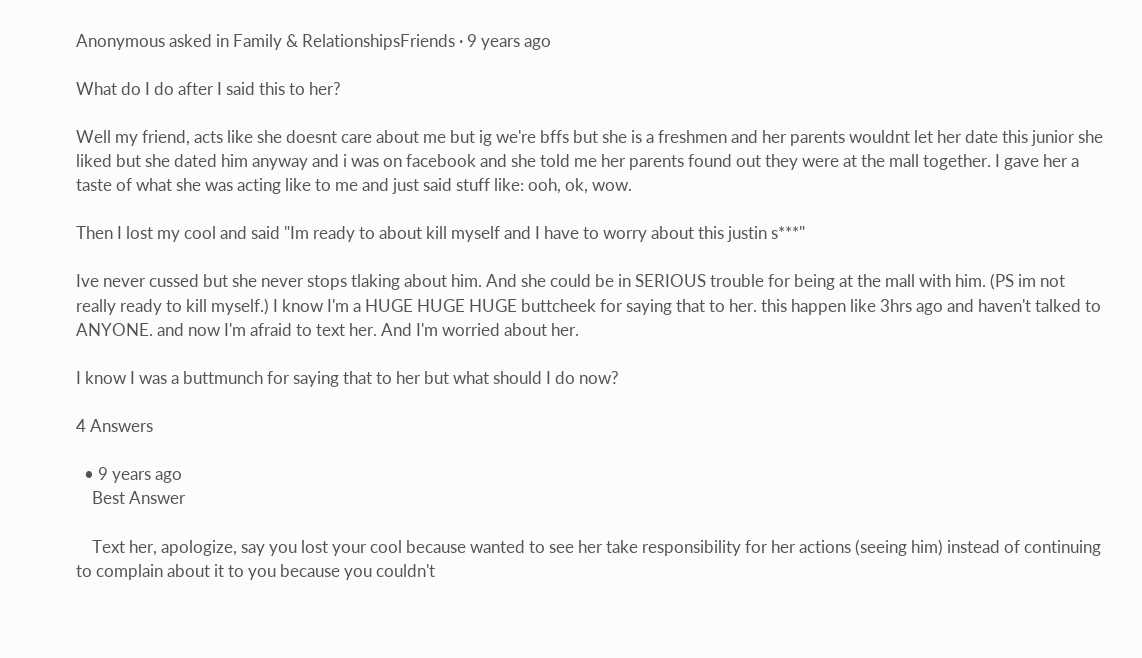Anonymous asked in Family & RelationshipsFriends · 9 years ago

What do I do after I said this to her?

Well my friend, acts like she doesnt care about me but ig we're bffs but she is a freshmen and her parents wouldnt let her date this junior she liked but she dated him anyway and i was on facebook and she told me her parents found out they were at the mall together. I gave her a taste of what she was acting like to me and just said stuff like: ooh, ok, wow.

Then I lost my cool and said "Im ready to about kill myself and I have to worry about this justin s***"

Ive never cussed but she never stops tlaking about him. And she could be in SERIOUS trouble for being at the mall with him. (PS im not really ready to kill myself.) I know I'm a HUGE HUGE HUGE buttcheek for saying that to her. this happen like 3hrs ago and haven't talked to ANYONE. and now I'm afraid to text her. And I'm worried about her.

I know I was a buttmunch for saying that to her but what should I do now?

4 Answers

  • 9 years ago
    Best Answer

    Text her, apologize, say you lost your cool because wanted to see her take responsibility for her actions (seeing him) instead of continuing to complain about it to you because you couldn't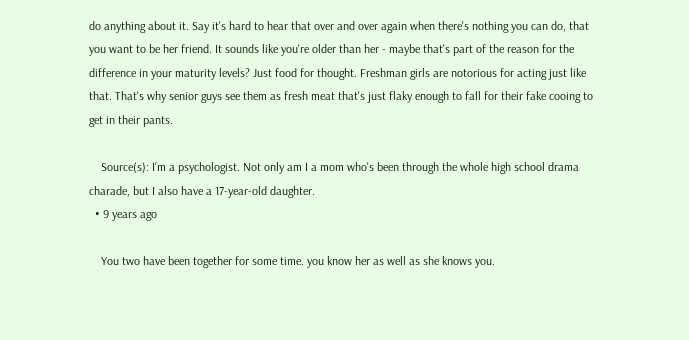do anything about it. Say it's hard to hear that over and over again when there's nothing you can do, that you want to be her friend. It sounds like you're older than her - maybe that's part of the reason for the difference in your maturity levels? Just food for thought. Freshman girls are notorious for acting just like that. That's why senior guys see them as fresh meat that's just flaky enough to fall for their fake cooing to get in their pants.

    Source(s): I'm a psychologist. Not only am I a mom who's been through the whole high school drama charade, but I also have a 17-year-old daughter.
  • 9 years ago

    You two have been together for some time. you know her as well as she knows you.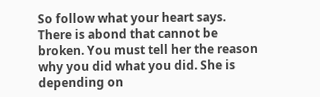So follow what your heart says. There is abond that cannot be broken. You must tell her the reason why you did what you did. She is depending on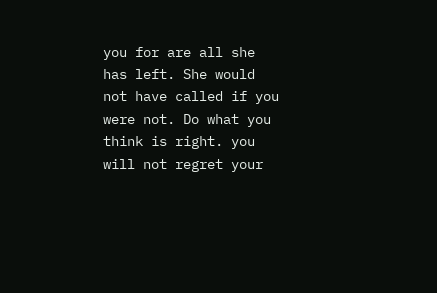you for are all she has left. She would not have called if you were not. Do what you think is right. you will not regret your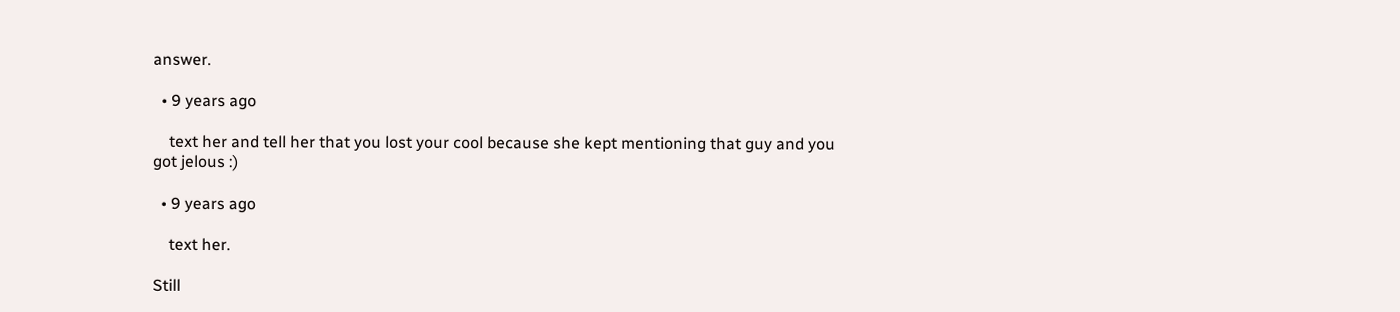answer.

  • 9 years ago

    text her and tell her that you lost your cool because she kept mentioning that guy and you got jelous :)

  • 9 years ago

    text her.

Still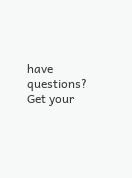have questions? Get your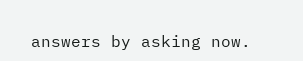answers by asking now.